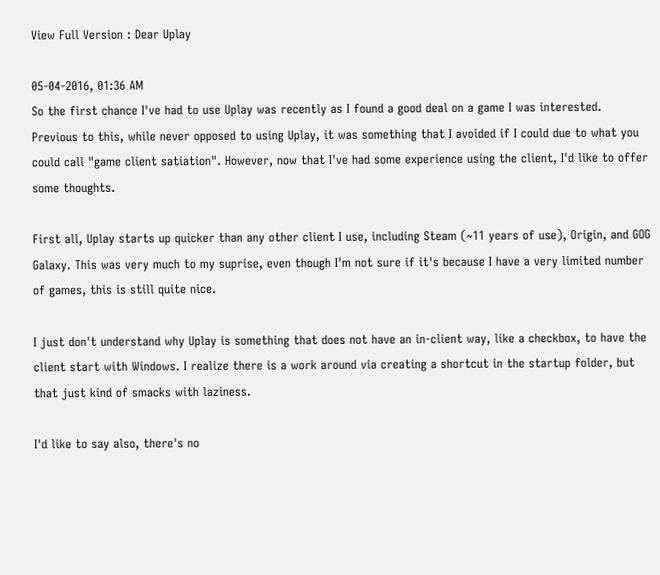View Full Version : Dear Uplay

05-04-2016, 01:36 AM
So the first chance I've had to use Uplay was recently as I found a good deal on a game I was interested. Previous to this, while never opposed to using Uplay, it was something that I avoided if I could due to what you could call "game client satiation". However, now that I've had some experience using the client, I'd like to offer some thoughts.

First all, Uplay starts up quicker than any other client I use, including Steam (~11 years of use), Origin, and GOG Galaxy. This was very much to my suprise, even though I'm not sure if it's because I have a very limited number of games, this is still quite nice.

I just don't understand why Uplay is something that does not have an in-client way, like a checkbox, to have the client start with Windows. I realize there is a work around via creating a shortcut in the startup folder, but that just kind of smacks with laziness.

I'd like to say also, there's no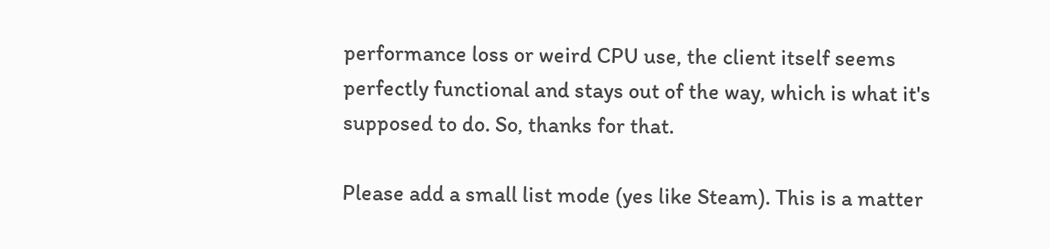performance loss or weird CPU use, the client itself seems perfectly functional and stays out of the way, which is what it's supposed to do. So, thanks for that.

Please add a small list mode (yes like Steam). This is a matter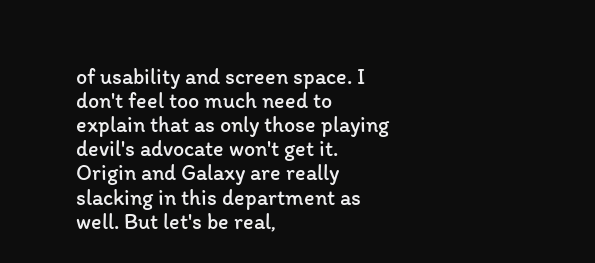of usability and screen space. I don't feel too much need to explain that as only those playing devil's advocate won't get it. Origin and Galaxy are really slacking in this department as well. But let's be real,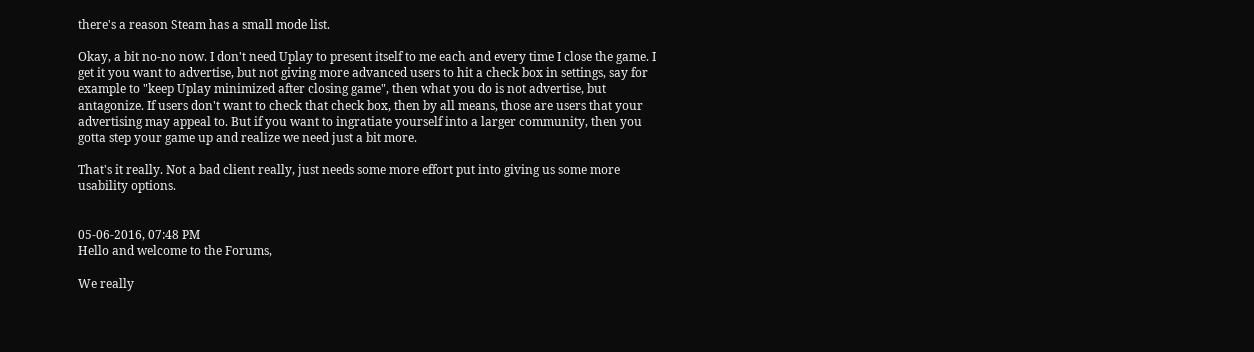there's a reason Steam has a small mode list.

Okay, a bit no-no now. I don't need Uplay to present itself to me each and every time I close the game. I get it you want to advertise, but not giving more advanced users to hit a check box in settings, say for example to "keep Uplay minimized after closing game", then what you do is not advertise, but antagonize. If users don't want to check that check box, then by all means, those are users that your advertising may appeal to. But if you want to ingratiate yourself into a larger community, then you gotta step your game up and realize we need just a bit more.

That's it really. Not a bad client really, just needs some more effort put into giving us some more usability options.


05-06-2016, 07:48 PM
Hello and welcome to the Forums,

We really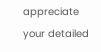appreciate your detailed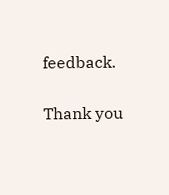feedback.

Thank you